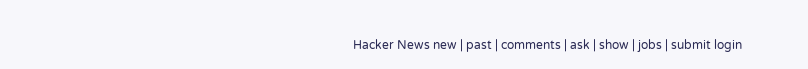Hacker News new | past | comments | ask | show | jobs | submit login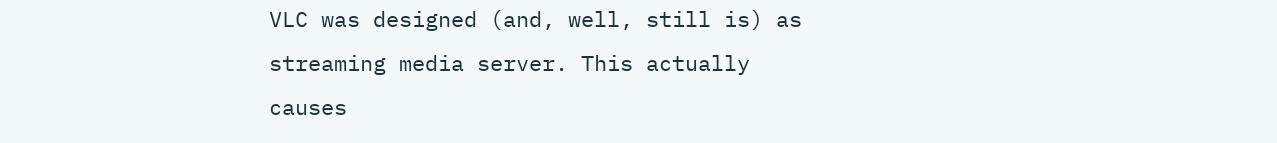VLC was designed (and, well, still is) as streaming media server. This actually causes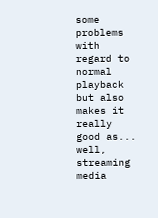some problems with regard to normal playback but also makes it really good as... well, streaming media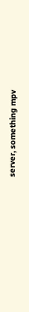server, something mpv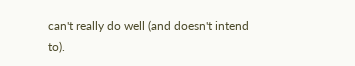can't really do well (and doesn't intend to).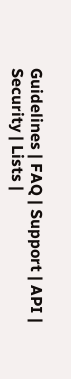Guidelines | FAQ | Support | API | Security | Lists |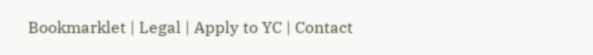Bookmarklet | Legal | Apply to YC | Contact